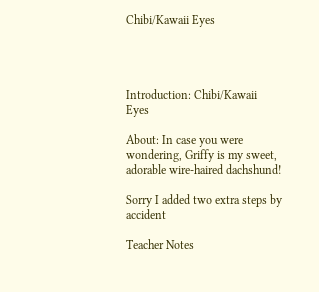Chibi/Kawaii Eyes




Introduction: Chibi/Kawaii Eyes

About: In case you were wondering, Griffy is my sweet, adorable wire-haired dachshund!

Sorry I added two extra steps by accident

Teacher Notes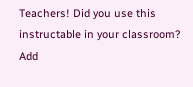Teachers! Did you use this instructable in your classroom?
Add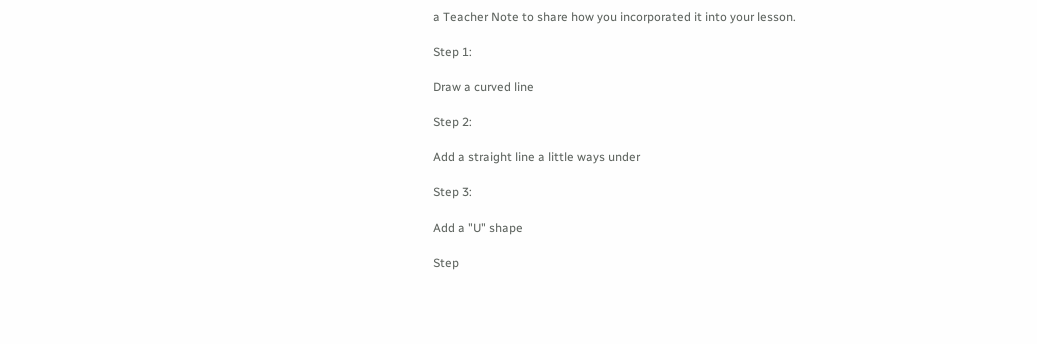a Teacher Note to share how you incorporated it into your lesson.

Step 1:

Draw a curved line

Step 2:

Add a straight line a little ways under

Step 3:

Add a "U" shape

Step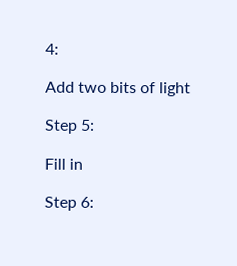4:

Add two bits of light

Step 5:

Fill in

Step 6: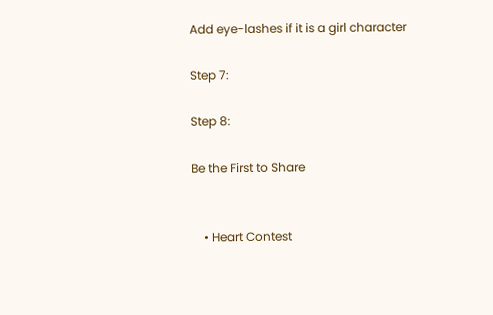Add eye-lashes if it is a girl character

Step 7:

Step 8:

Be the First to Share


    • Heart Contest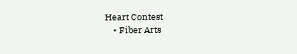Heart Contest
    • Fiber Arts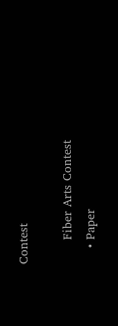Contest

      Fiber Arts Contest
    • Paper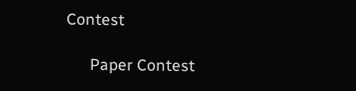Contest

      Paper Contest